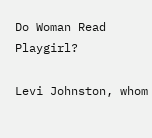Do Woman Read Playgirl?

Levi Johnston, whom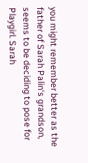you might remember better as the father of Sarah Palin‘s grandson, seems to be deciding to pose for Playgirl. Sarah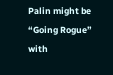Palin might be “Going Rogue” with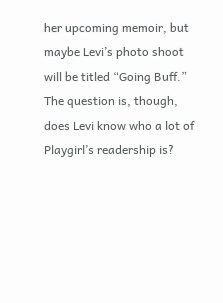her upcoming memoir, but maybe Levi’s photo shoot will be titled “Going Buff.” The question is, though, does Levi know who a lot of Playgirl’s readership is?